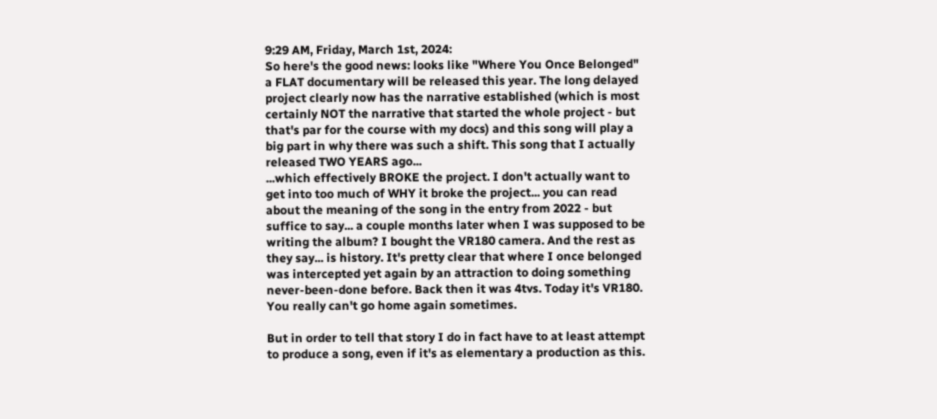9:29 AM, Friday, March 1st, 2024:
So here's the good news: looks like "Where You Once Belonged" a FLAT documentary will be released this year. The long delayed project clearly now has the narrative established (which is most certainly NOT the narrative that started the whole project - but that's par for the course with my docs) and this song will play a big part in why there was such a shift. This song that I actually released TWO YEARS ago...
...which effectively BROKE the project. I don't actually want to get into too much of WHY it broke the project... you can read about the meaning of the song in the entry from 2022 - but suffice to say... a couple months later when I was supposed to be writing the album? I bought the VR180 camera. And the rest as they say... is history. It's pretty clear that where I once belonged was intercepted yet again by an attraction to doing something never-been-done before. Back then it was 4tvs. Today it's VR180. You really can't go home again sometimes.

But in order to tell that story I do in fact have to at least attempt to produce a song, even if it's as elementary a production as this.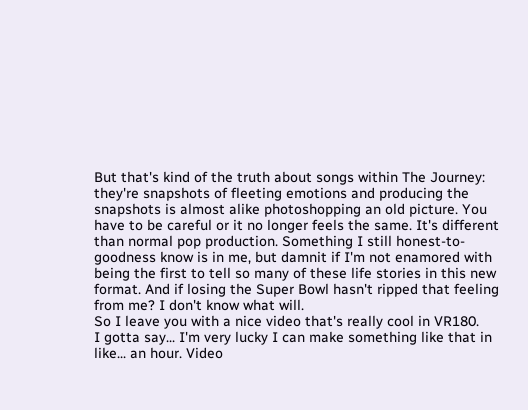But that's kind of the truth about songs within The Journey: they're snapshots of fleeting emotions and producing the snapshots is almost alike photoshopping an old picture. You have to be careful or it no longer feels the same. It's different than normal pop production. Something I still honest-to-goodness know is in me, but damnit if I'm not enamored with being the first to tell so many of these life stories in this new format. And if losing the Super Bowl hasn't ripped that feeling from me? I don't know what will.
So I leave you with a nice video that's really cool in VR180.
I gotta say... I'm very lucky I can make something like that in like... an hour. Video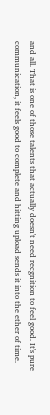and all. That is one of those talents that actually doesn't need recgnition to feel good. It's pure communication, it feels good to complete and hitting upload sends it into the ether of time.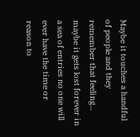Maybe it touches a handful of people and they remember that feeling... maybe it gets lost forever in a sea of entries no one will ever have the time or reason to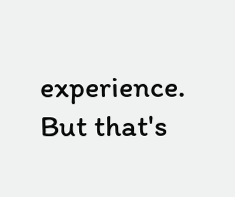experience. But that's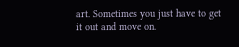art. Sometimes you just have to get it out and move on.